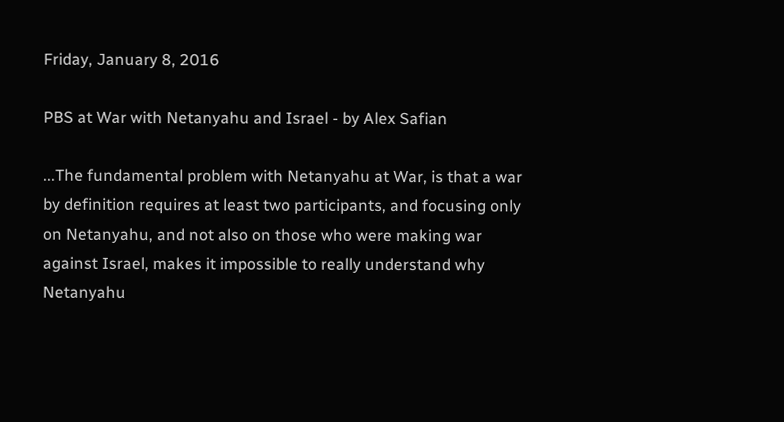Friday, January 8, 2016

PBS at War with Netanyahu and Israel - by Alex Safian

...The fundamental problem with Netanyahu at War, is that a war by definition requires at least two participants, and focusing only on Netanyahu, and not also on those who were making war against Israel, makes it impossible to really understand why Netanyahu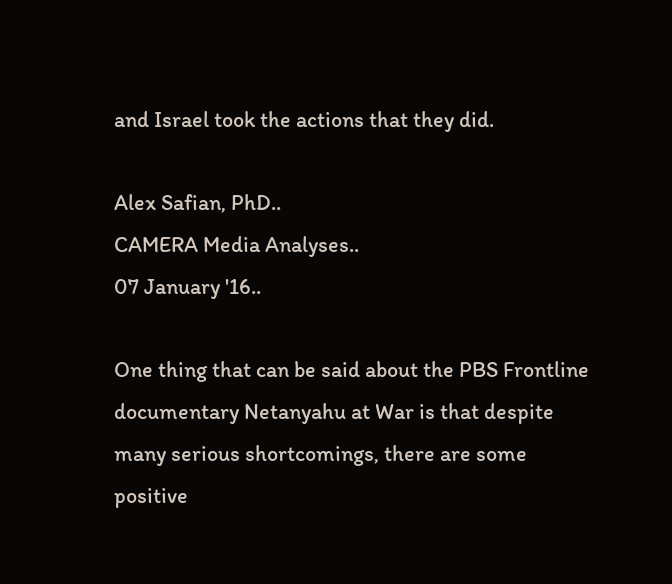and Israel took the actions that they did.

Alex Safian, PhD..
CAMERA Media Analyses..
07 January '16..

One thing that can be said about the PBS Frontline documentary Netanyahu at War is that despite many serious shortcomings, there are some positive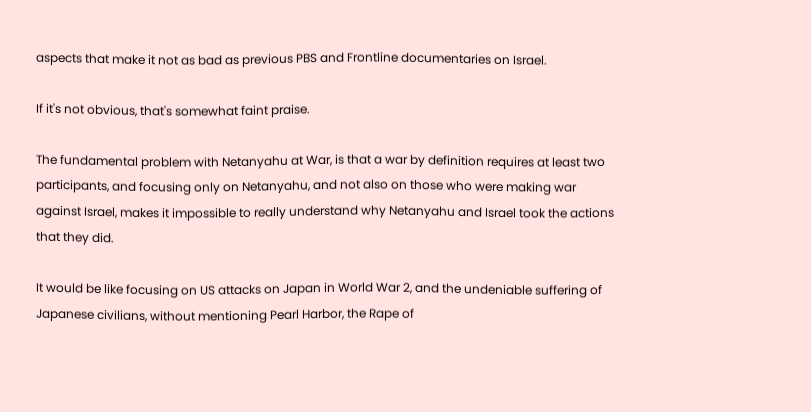aspects that make it not as bad as previous PBS and Frontline documentaries on Israel.

If it's not obvious, that's somewhat faint praise.

The fundamental problem with Netanyahu at War, is that a war by definition requires at least two participants, and focusing only on Netanyahu, and not also on those who were making war against Israel, makes it impossible to really understand why Netanyahu and Israel took the actions that they did.

It would be like focusing on US attacks on Japan in World War 2, and the undeniable suffering of Japanese civilians, without mentioning Pearl Harbor, the Rape of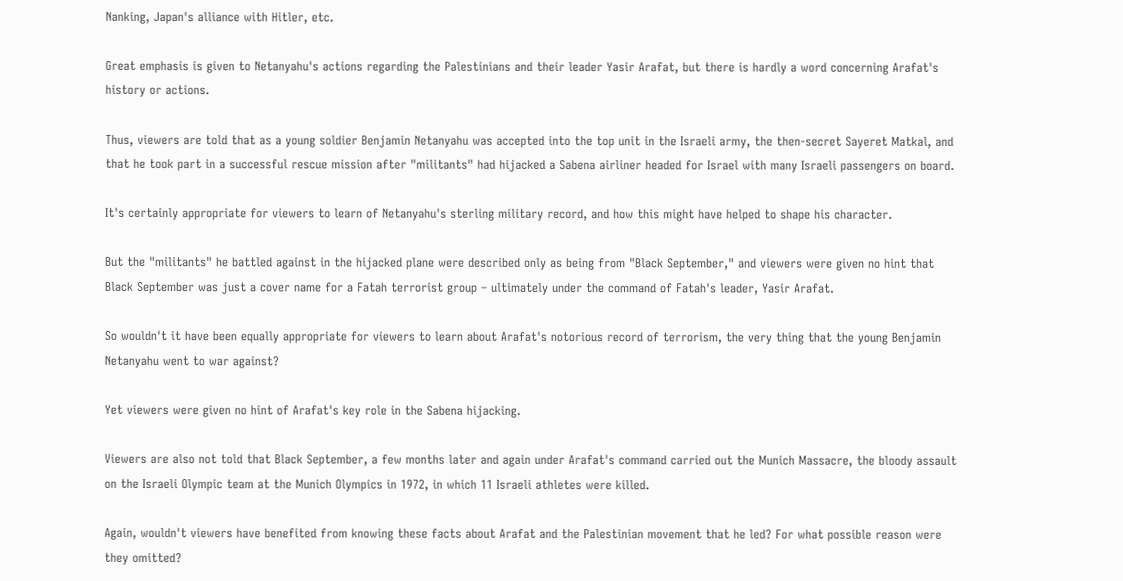Nanking, Japan's alliance with Hitler, etc.

Great emphasis is given to Netanyahu's actions regarding the Palestinians and their leader Yasir Arafat, but there is hardly a word concerning Arafat's history or actions.

Thus, viewers are told that as a young soldier Benjamin Netanyahu was accepted into the top unit in the Israeli army, the then-secret Sayeret Matkal, and that he took part in a successful rescue mission after "militants" had hijacked a Sabena airliner headed for Israel with many Israeli passengers on board.

It's certainly appropriate for viewers to learn of Netanyahu's sterling military record, and how this might have helped to shape his character.

But the "militants" he battled against in the hijacked plane were described only as being from "Black September," and viewers were given no hint that Black September was just a cover name for a Fatah terrorist group – ultimately under the command of Fatah's leader, Yasir Arafat.

So wouldn't it have been equally appropriate for viewers to learn about Arafat's notorious record of terrorism, the very thing that the young Benjamin Netanyahu went to war against?

Yet viewers were given no hint of Arafat's key role in the Sabena hijacking.

Viewers are also not told that Black September, a few months later and again under Arafat's command carried out the Munich Massacre, the bloody assault on the Israeli Olympic team at the Munich Olympics in 1972, in which 11 Israeli athletes were killed.

Again, wouldn't viewers have benefited from knowing these facts about Arafat and the Palestinian movement that he led? For what possible reason were they omitted?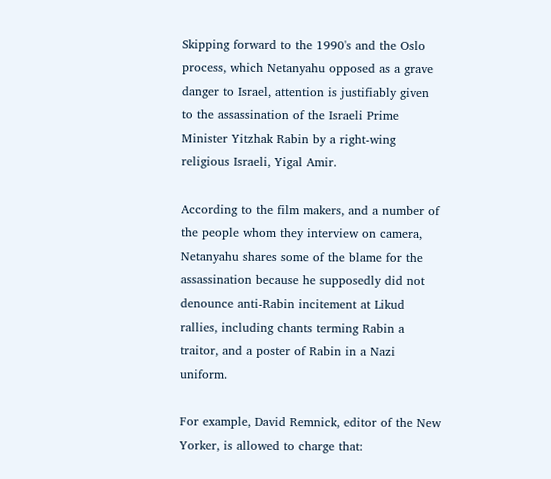Skipping forward to the 1990's and the Oslo process, which Netanyahu opposed as a grave danger to Israel, attention is justifiably given to the assassination of the Israeli Prime Minister Yitzhak Rabin by a right-wing religious Israeli, Yigal Amir.

According to the film makers, and a number of the people whom they interview on camera, Netanyahu shares some of the blame for the assassination because he supposedly did not denounce anti-Rabin incitement at Likud rallies, including chants terming Rabin a traitor, and a poster of Rabin in a Nazi uniform.

For example, David Remnick, editor of the New Yorker, is allowed to charge that: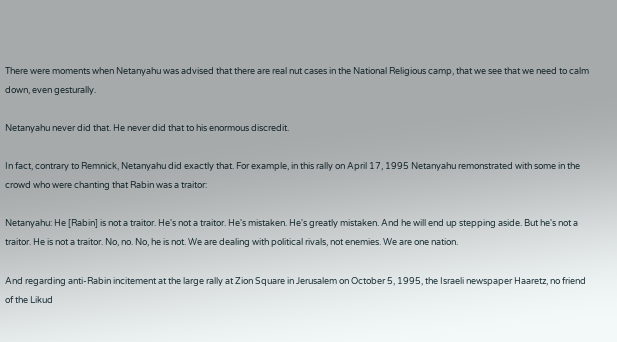There were moments when Netanyahu was advised that there are real nut cases in the National Religious camp, that we see that we need to calm down, even gesturally.

Netanyahu never did that. He never did that to his enormous discredit.

In fact, contrary to Remnick, Netanyahu did exactly that. For example, in this rally on April 17, 1995 Netanyahu remonstrated with some in the crowd who were chanting that Rabin was a traitor:

Netanyahu: He [Rabin] is not a traitor. He's not a traitor. He's mistaken. He's greatly mistaken. And he will end up stepping aside. But he's not a traitor. He is not a traitor. No, no. No, he is not. We are dealing with political rivals, not enemies. We are one nation.

And regarding anti-Rabin incitement at the large rally at Zion Square in Jerusalem on October 5, 1995, the Israeli newspaper Haaretz, no friend of the Likud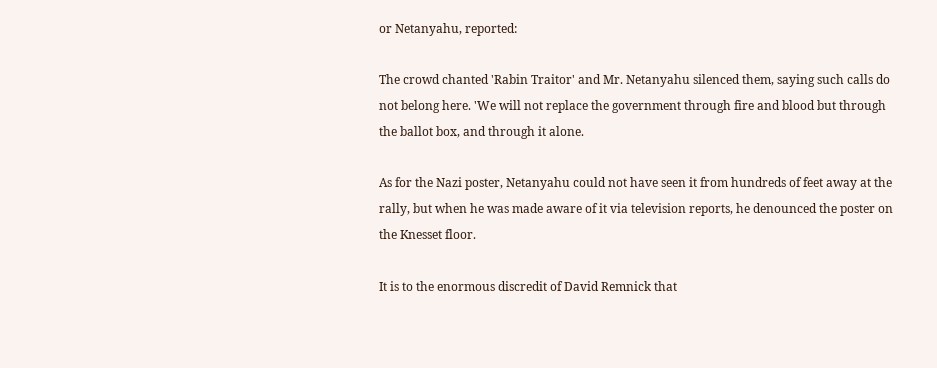or Netanyahu, reported:

The crowd chanted 'Rabin Traitor' and Mr. Netanyahu silenced them, saying such calls do not belong here. 'We will not replace the government through fire and blood but through the ballot box, and through it alone.

As for the Nazi poster, Netanyahu could not have seen it from hundreds of feet away at the rally, but when he was made aware of it via television reports, he denounced the poster on the Knesset floor.

It is to the enormous discredit of David Remnick that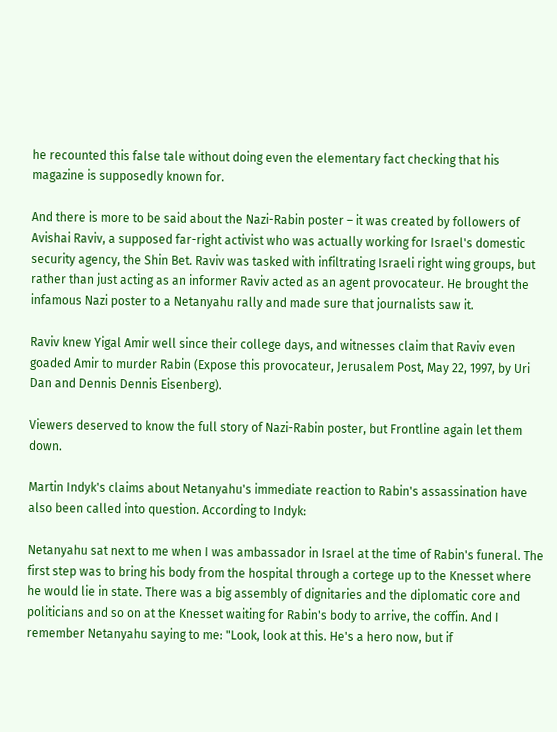he recounted this false tale without doing even the elementary fact checking that his magazine is supposedly known for.

And there is more to be said about the Nazi-Rabin poster – it was created by followers of Avishai Raviv, a supposed far-right activist who was actually working for Israel's domestic security agency, the Shin Bet. Raviv was tasked with infiltrating Israeli right wing groups, but rather than just acting as an informer Raviv acted as an agent provocateur. He brought the infamous Nazi poster to a Netanyahu rally and made sure that journalists saw it.

Raviv knew Yigal Amir well since their college days, and witnesses claim that Raviv even goaded Amir to murder Rabin (Expose this provocateur, Jerusalem Post, May 22, 1997, by Uri Dan and Dennis Dennis Eisenberg).

Viewers deserved to know the full story of Nazi-Rabin poster, but Frontline again let them down.

Martin Indyk's claims about Netanyahu's immediate reaction to Rabin's assassination have also been called into question. According to Indyk:

Netanyahu sat next to me when I was ambassador in Israel at the time of Rabin's funeral. The first step was to bring his body from the hospital through a cortege up to the Knesset where he would lie in state. There was a big assembly of dignitaries and the diplomatic core and politicians and so on at the Knesset waiting for Rabin's body to arrive, the coffin. And I remember Netanyahu saying to me: "Look, look at this. He's a hero now, but if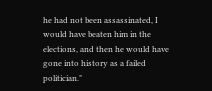he had not been assassinated, I would have beaten him in the elections, and then he would have gone into history as a failed politician."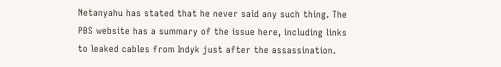Netanyahu has stated that he never said any such thing. The PBS website has a summary of the issue here, including links to leaked cables from Indyk just after the assassination.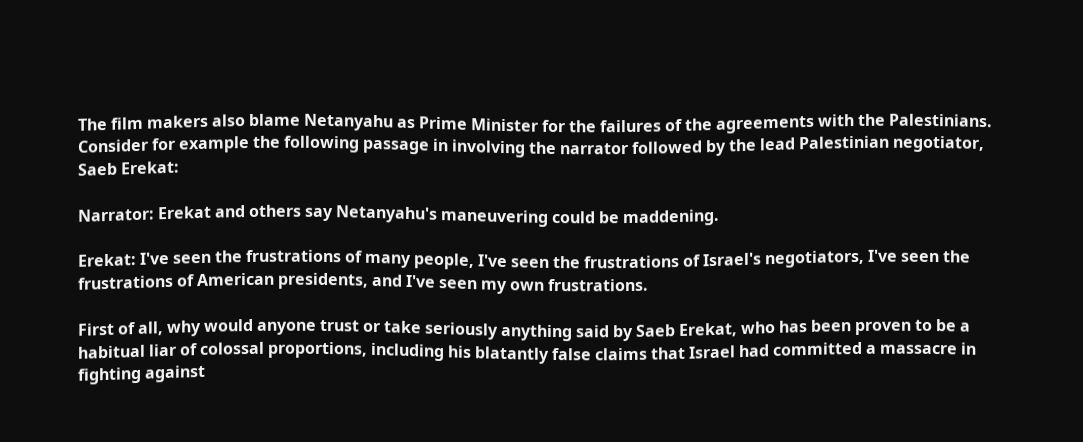The film makers also blame Netanyahu as Prime Minister for the failures of the agreements with the Palestinians. Consider for example the following passage in involving the narrator followed by the lead Palestinian negotiator, Saeb Erekat:

Narrator: Erekat and others say Netanyahu's maneuvering could be maddening.

Erekat: I've seen the frustrations of many people, I've seen the frustrations of Israel's negotiators, I've seen the frustrations of American presidents, and I've seen my own frustrations.

First of all, why would anyone trust or take seriously anything said by Saeb Erekat, who has been proven to be a habitual liar of colossal proportions, including his blatantly false claims that Israel had committed a massacre in fighting against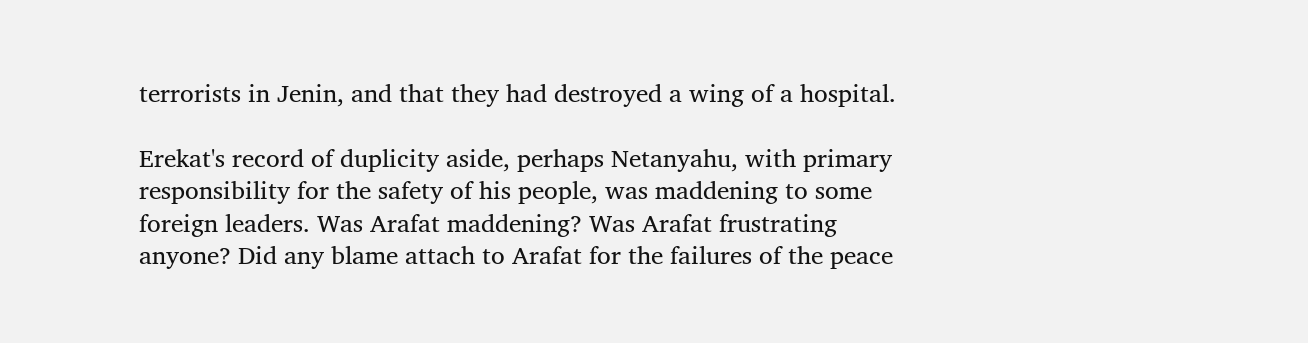terrorists in Jenin, and that they had destroyed a wing of a hospital.

Erekat's record of duplicity aside, perhaps Netanyahu, with primary responsibility for the safety of his people, was maddening to some foreign leaders. Was Arafat maddening? Was Arafat frustrating anyone? Did any blame attach to Arafat for the failures of the peace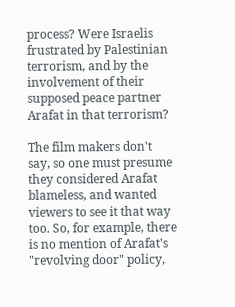process? Were Israelis frustrated by Palestinian terrorism, and by the involvement of their supposed peace partner Arafat in that terrorism?

The film makers don't say, so one must presume they considered Arafat blameless, and wanted viewers to see it that way too. So, for example, there is no mention of Arafat's "revolving door" policy,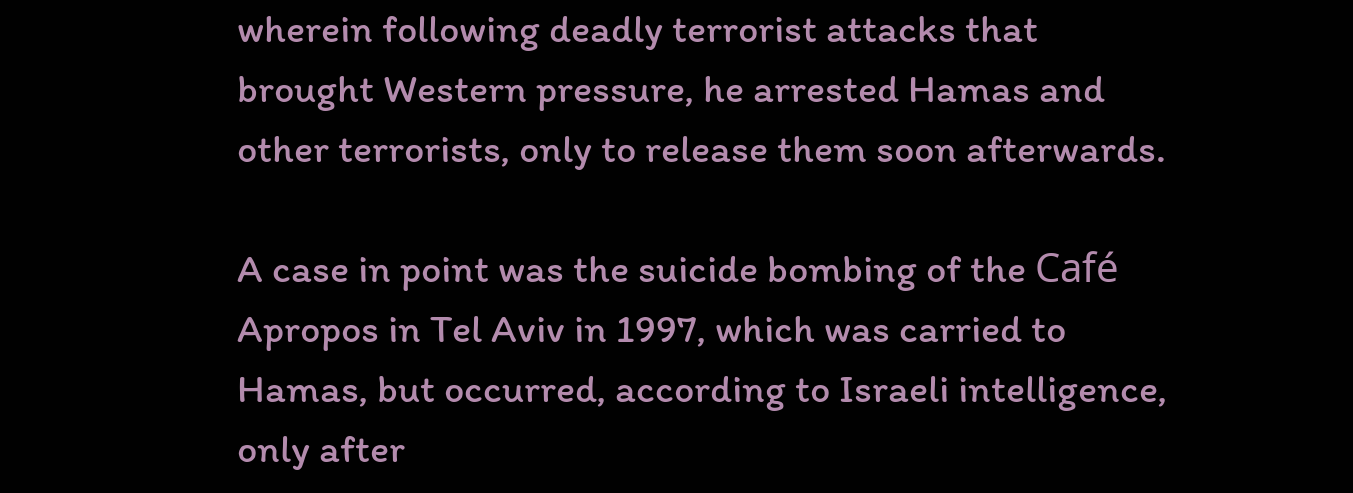wherein following deadly terrorist attacks that brought Western pressure, he arrested Hamas and other terrorists, only to release them soon afterwards.

A case in point was the suicide bombing of the Café Apropos in Tel Aviv in 1997, which was carried to Hamas, but occurred, according to Israeli intelligence, only after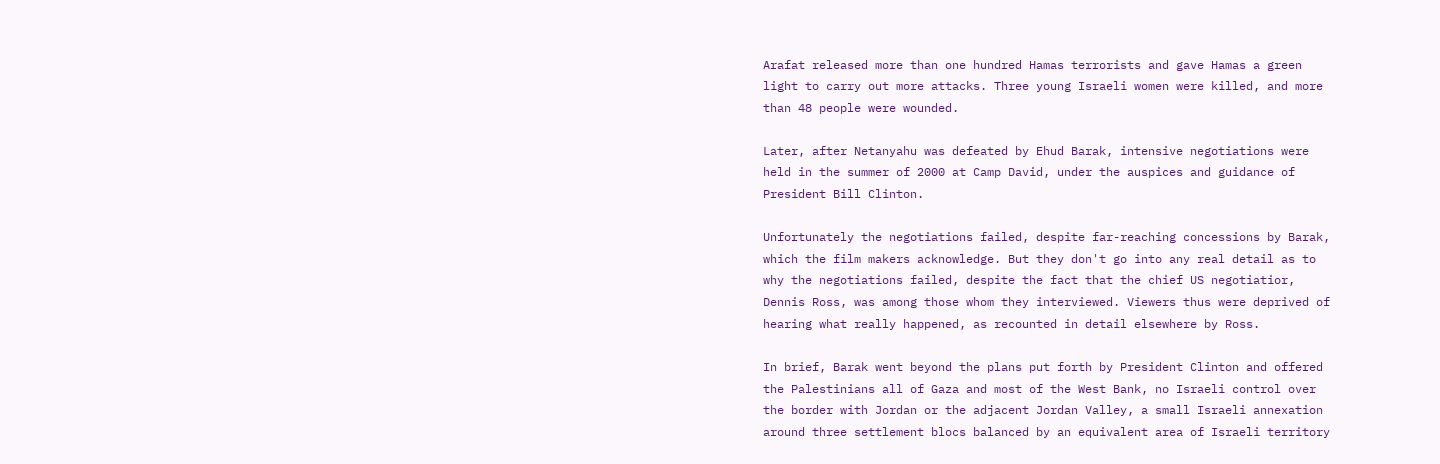Arafat released more than one hundred Hamas terrorists and gave Hamas a green light to carry out more attacks. Three young Israeli women were killed, and more than 48 people were wounded.

Later, after Netanyahu was defeated by Ehud Barak, intensive negotiations were held in the summer of 2000 at Camp David, under the auspices and guidance of President Bill Clinton.

Unfortunately the negotiations failed, despite far-reaching concessions by Barak, which the film makers acknowledge. But they don't go into any real detail as to why the negotiations failed, despite the fact that the chief US negotiatior, Dennis Ross, was among those whom they interviewed. Viewers thus were deprived of hearing what really happened, as recounted in detail elsewhere by Ross.

In brief, Barak went beyond the plans put forth by President Clinton and offered the Palestinians all of Gaza and most of the West Bank, no Israeli control over the border with Jordan or the adjacent Jordan Valley, a small Israeli annexation around three settlement blocs balanced by an equivalent area of Israeli territory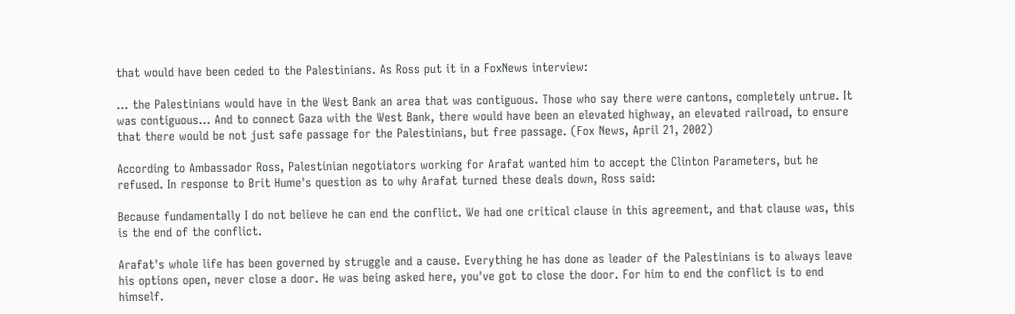that would have been ceded to the Palestinians. As Ross put it in a FoxNews interview:

... the Palestinians would have in the West Bank an area that was contiguous. Those who say there were cantons, completely untrue. It was contiguous... And to connect Gaza with the West Bank, there would have been an elevated highway, an elevated railroad, to ensure that there would be not just safe passage for the Palestinians, but free passage. (Fox News, April 21, 2002)

According to Ambassador Ross, Palestinian negotiators working for Arafat wanted him to accept the Clinton Parameters, but he refused. In response to Brit Hume's question as to why Arafat turned these deals down, Ross said:

Because fundamentally I do not believe he can end the conflict. We had one critical clause in this agreement, and that clause was, this is the end of the conflict.

Arafat's whole life has been governed by struggle and a cause. Everything he has done as leader of the Palestinians is to always leave his options open, never close a door. He was being asked here, you've got to close the door. For him to end the conflict is to end himself.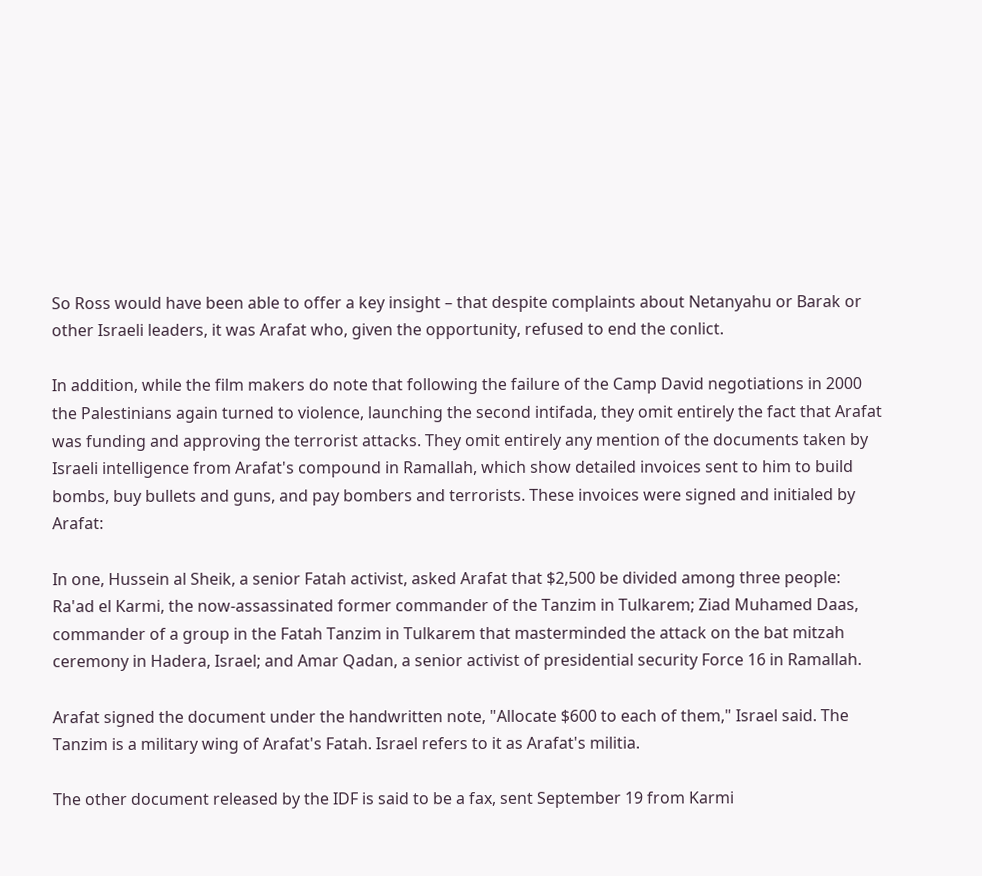So Ross would have been able to offer a key insight – that despite complaints about Netanyahu or Barak or other Israeli leaders, it was Arafat who, given the opportunity, refused to end the conlict.

In addition, while the film makers do note that following the failure of the Camp David negotiations in 2000 the Palestinians again turned to violence, launching the second intifada, they omit entirely the fact that Arafat was funding and approving the terrorist attacks. They omit entirely any mention of the documents taken by Israeli intelligence from Arafat's compound in Ramallah, which show detailed invoices sent to him to build bombs, buy bullets and guns, and pay bombers and terrorists. These invoices were signed and initialed by Arafat:

In one, Hussein al Sheik, a senior Fatah activist, asked Arafat that $2,500 be divided among three people: Ra'ad el Karmi, the now-assassinated former commander of the Tanzim in Tulkarem; Ziad Muhamed Daas, commander of a group in the Fatah Tanzim in Tulkarem that masterminded the attack on the bat mitzah ceremony in Hadera, Israel; and Amar Qadan, a senior activist of presidential security Force 16 in Ramallah.

Arafat signed the document under the handwritten note, "Allocate $600 to each of them," Israel said. The Tanzim is a military wing of Arafat's Fatah. Israel refers to it as Arafat's militia.

The other document released by the IDF is said to be a fax, sent September 19 from Karmi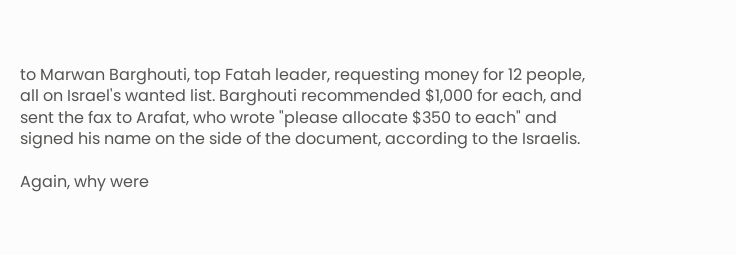to Marwan Barghouti, top Fatah leader, requesting money for 12 people, all on Israel's wanted list. Barghouti recommended $1,000 for each, and sent the fax to Arafat, who wrote "please allocate $350 to each" and signed his name on the side of the document, according to the Israelis.

Again, why were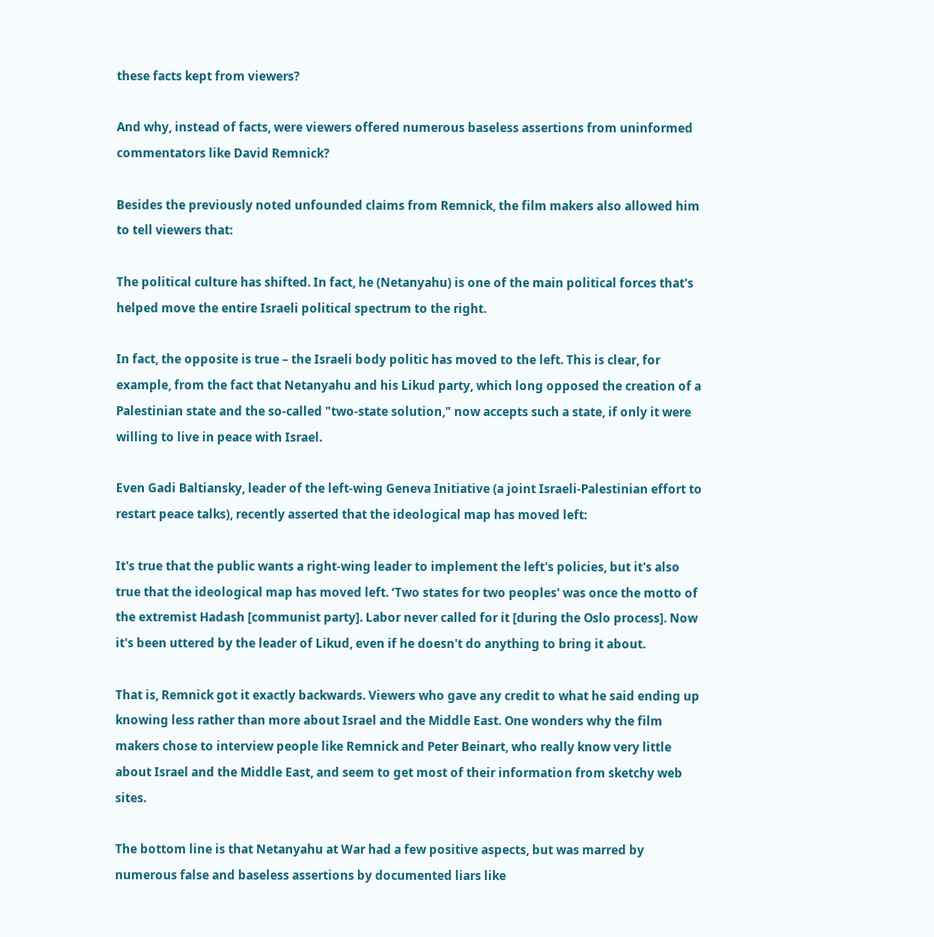these facts kept from viewers?

And why, instead of facts, were viewers offered numerous baseless assertions from uninformed commentators like David Remnick?

Besides the previously noted unfounded claims from Remnick, the film makers also allowed him to tell viewers that:

The political culture has shifted. In fact, he (Netanyahu) is one of the main political forces that's helped move the entire Israeli political spectrum to the right.

In fact, the opposite is true – the Israeli body politic has moved to the left. This is clear, for example, from the fact that Netanyahu and his Likud party, which long opposed the creation of a Palestinian state and the so-called "two-state solution," now accepts such a state, if only it were willing to live in peace with Israel.

Even Gadi Baltiansky, leader of the left-wing Geneva Initiative (a joint Israeli-Palestinian effort to restart peace talks), recently asserted that the ideological map has moved left:

It's true that the public wants a right-wing leader to implement the left's policies, but it's also true that the ideological map has moved left. ‘Two states for two peoples' was once the motto of the extremist Hadash [communist party]. Labor never called for it [during the Oslo process]. Now it's been uttered by the leader of Likud, even if he doesn't do anything to bring it about.

That is, Remnick got it exactly backwards. Viewers who gave any credit to what he said ending up knowing less rather than more about Israel and the Middle East. One wonders why the film makers chose to interview people like Remnick and Peter Beinart, who really know very little about Israel and the Middle East, and seem to get most of their information from sketchy web sites.

The bottom line is that Netanyahu at War had a few positive aspects, but was marred by numerous false and baseless assertions by documented liars like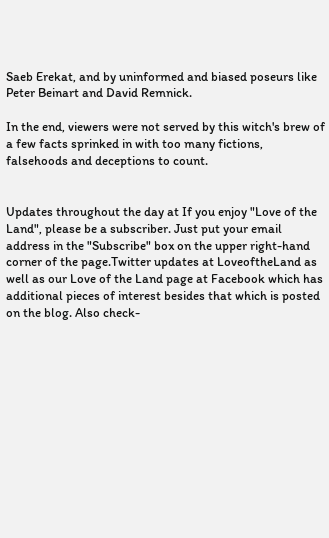Saeb Erekat, and by uninformed and biased poseurs like Peter Beinart and David Remnick.

In the end, viewers were not served by this witch's brew of a few facts sprinked in with too many fictions, falsehoods and deceptions to count.


Updates throughout the day at If you enjoy "Love of the Land", please be a subscriber. Just put your email address in the "Subscribe" box on the upper right-hand corner of the page.Twitter updates at LoveoftheLand as well as our Love of the Land page at Facebook which has additional pieces of interest besides that which is posted on the blog. Also check-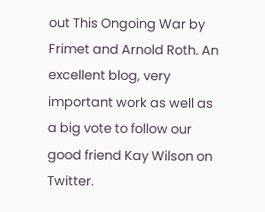out This Ongoing War by Frimet and Arnold Roth. An excellent blog, very important work as well as a big vote to follow our good friend Kay Wilson on Twitter.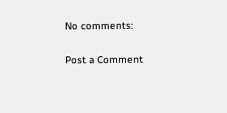No comments:

Post a Comment